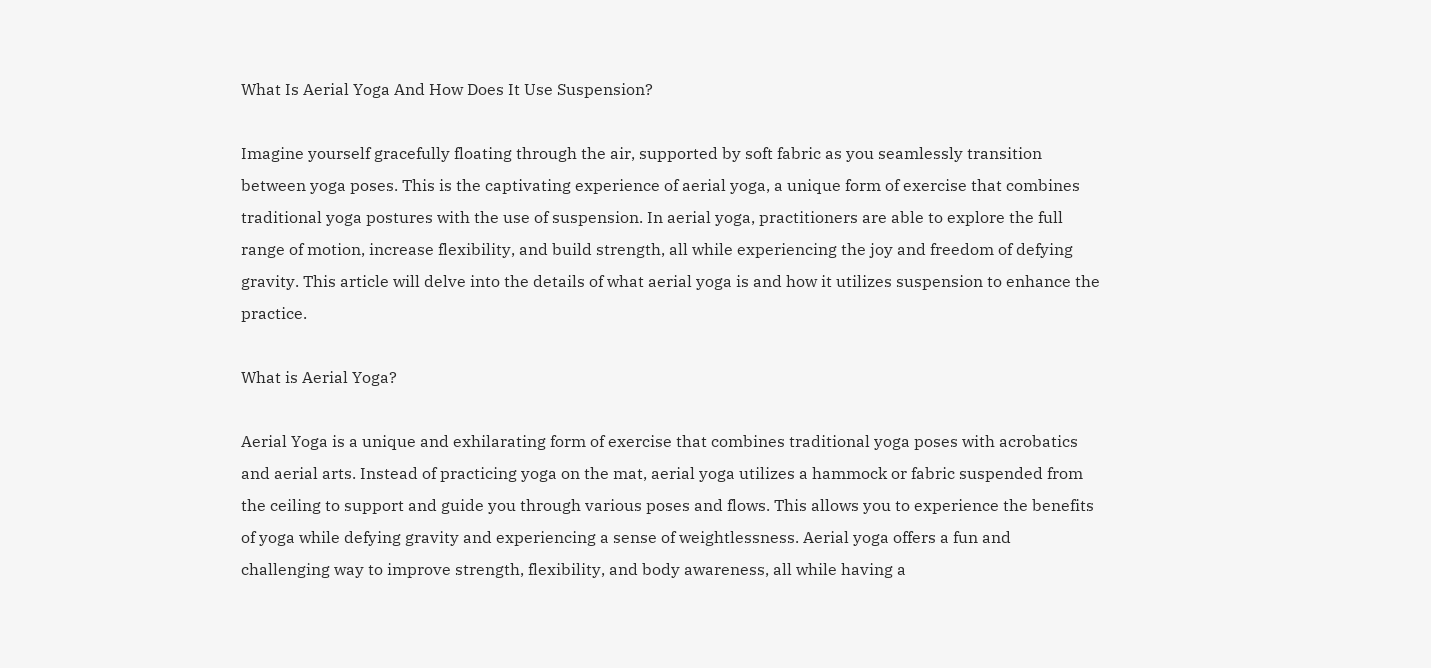What Is Aerial Yoga And How Does It Use Suspension?

Imagine yourself gracefully floating through the air, supported by soft fabric as you seamlessly transition between yoga poses. This is the captivating experience of aerial yoga, a unique form of exercise that combines traditional yoga postures with the use of suspension. In aerial yoga, practitioners are able to explore the full range of motion, increase flexibility, and build strength, all while experiencing the joy and freedom of defying gravity. This article will delve into the details of what aerial yoga is and how it utilizes suspension to enhance the practice.

What is Aerial Yoga?

Aerial Yoga is a unique and exhilarating form of exercise that combines traditional yoga poses with acrobatics and aerial arts. Instead of practicing yoga on the mat, aerial yoga utilizes a hammock or fabric suspended from the ceiling to support and guide you through various poses and flows. This allows you to experience the benefits of yoga while defying gravity and experiencing a sense of weightlessness. Aerial yoga offers a fun and challenging way to improve strength, flexibility, and body awareness, all while having a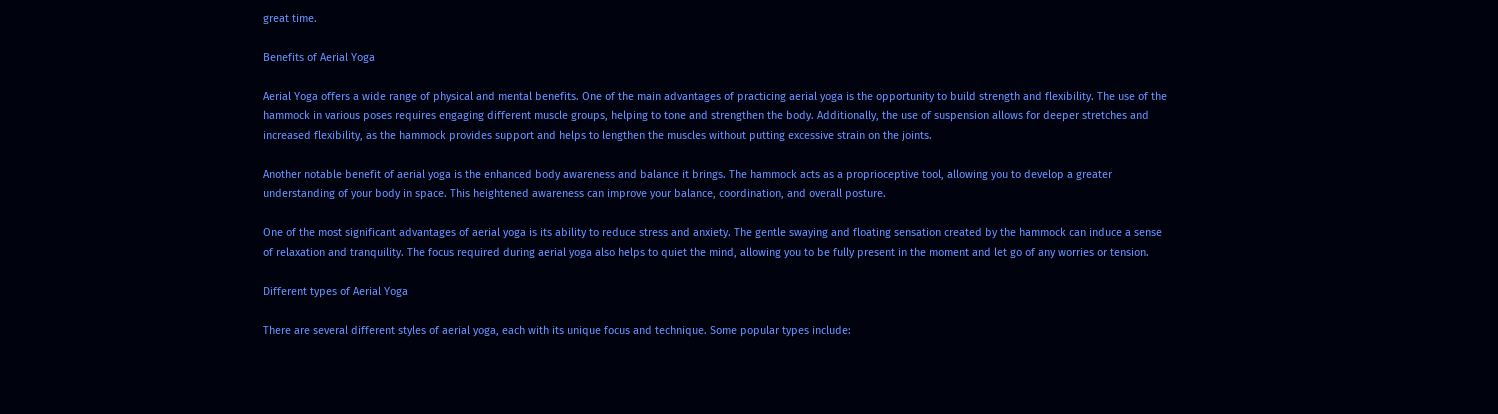great time.

Benefits of Aerial Yoga

Aerial Yoga offers a wide range of physical and mental benefits. One of the main advantages of practicing aerial yoga is the opportunity to build strength and flexibility. The use of the hammock in various poses requires engaging different muscle groups, helping to tone and strengthen the body. Additionally, the use of suspension allows for deeper stretches and increased flexibility, as the hammock provides support and helps to lengthen the muscles without putting excessive strain on the joints.

Another notable benefit of aerial yoga is the enhanced body awareness and balance it brings. The hammock acts as a proprioceptive tool, allowing you to develop a greater understanding of your body in space. This heightened awareness can improve your balance, coordination, and overall posture.

One of the most significant advantages of aerial yoga is its ability to reduce stress and anxiety. The gentle swaying and floating sensation created by the hammock can induce a sense of relaxation and tranquility. The focus required during aerial yoga also helps to quiet the mind, allowing you to be fully present in the moment and let go of any worries or tension.

Different types of Aerial Yoga

There are several different styles of aerial yoga, each with its unique focus and technique. Some popular types include: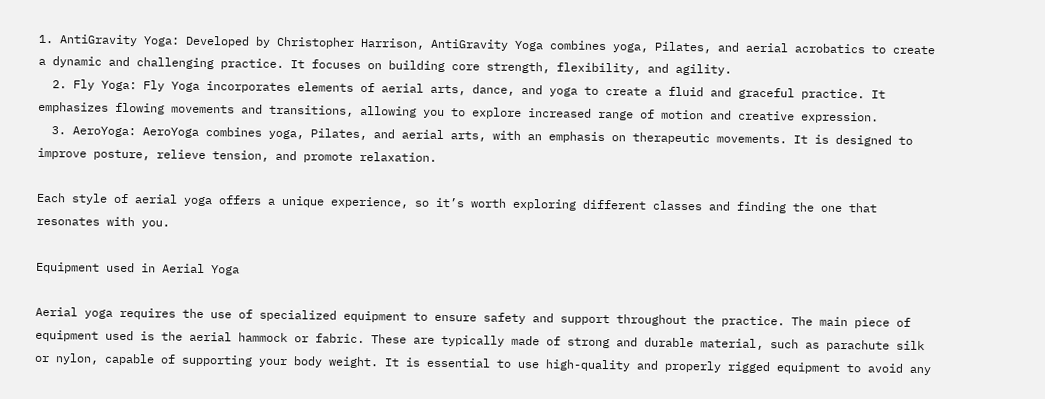1. AntiGravity Yoga: Developed by Christopher Harrison, AntiGravity Yoga combines yoga, Pilates, and aerial acrobatics to create a dynamic and challenging practice. It focuses on building core strength, flexibility, and agility.
  2. Fly Yoga: Fly Yoga incorporates elements of aerial arts, dance, and yoga to create a fluid and graceful practice. It emphasizes flowing movements and transitions, allowing you to explore increased range of motion and creative expression.
  3. AeroYoga: AeroYoga combines yoga, Pilates, and aerial arts, with an emphasis on therapeutic movements. It is designed to improve posture, relieve tension, and promote relaxation.

Each style of aerial yoga offers a unique experience, so it’s worth exploring different classes and finding the one that resonates with you.

Equipment used in Aerial Yoga

Aerial yoga requires the use of specialized equipment to ensure safety and support throughout the practice. The main piece of equipment used is the aerial hammock or fabric. These are typically made of strong and durable material, such as parachute silk or nylon, capable of supporting your body weight. It is essential to use high-quality and properly rigged equipment to avoid any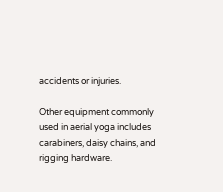accidents or injuries.

Other equipment commonly used in aerial yoga includes carabiners, daisy chains, and rigging hardware.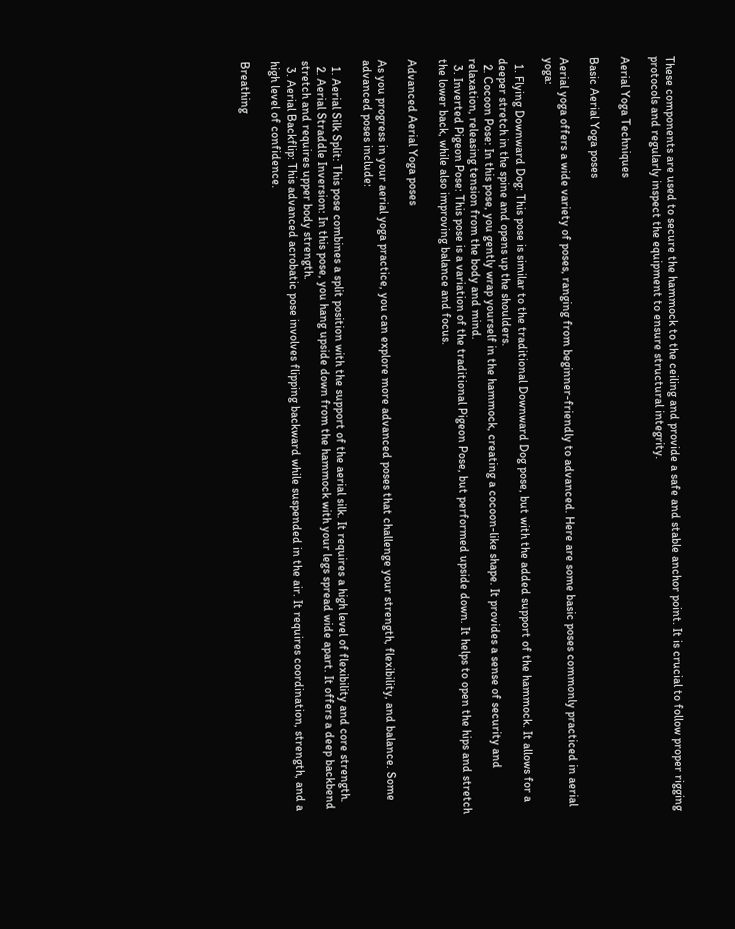These components are used to secure the hammock to the ceiling and provide a safe and stable anchor point. It is crucial to follow proper rigging protocols and regularly inspect the equipment to ensure structural integrity.

Aerial Yoga Techniques

Basic Aerial Yoga poses

Aerial yoga offers a wide variety of poses, ranging from beginner-friendly to advanced. Here are some basic poses commonly practiced in aerial yoga:

  1. Flying Downward Dog: This pose is similar to the traditional Downward Dog pose, but with the added support of the hammock. It allows for a deeper stretch in the spine and opens up the shoulders.
  2. Cocoon Pose: In this pose, you gently wrap yourself in the hammock, creating a cocoon-like shape. It provides a sense of security and relaxation, releasing tension from the body and mind.
  3. Inverted Pigeon Pose: This pose is a variation of the traditional Pigeon Pose, but performed upside down. It helps to open the hips and stretch the lower back, while also improving balance and focus.

Advanced Aerial Yoga poses

As you progress in your aerial yoga practice, you can explore more advanced poses that challenge your strength, flexibility, and balance. Some advanced poses include:

  1. Aerial Silk Split: This pose combines a split position with the support of the aerial silk. It requires a high level of flexibility and core strength.
  2. Aerial Straddle Inversion: In this pose, you hang upside down from the hammock with your legs spread wide apart. It offers a deep backbend stretch and requires upper body strength.
  3. Aerial Backflip: This advanced acrobatic pose involves flipping backward while suspended in the air. It requires coordination, strength, and a high level of confidence.

Breathing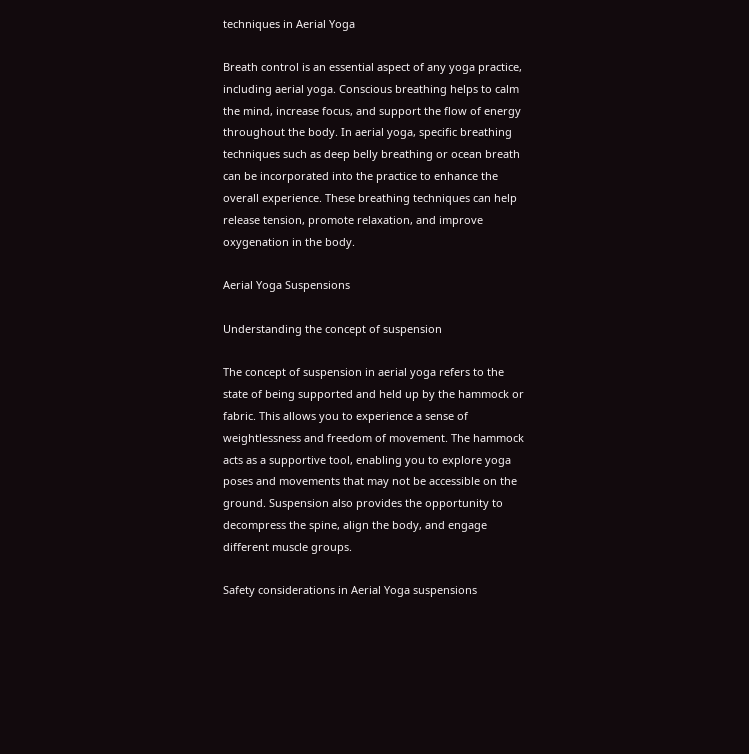techniques in Aerial Yoga

Breath control is an essential aspect of any yoga practice, including aerial yoga. Conscious breathing helps to calm the mind, increase focus, and support the flow of energy throughout the body. In aerial yoga, specific breathing techniques such as deep belly breathing or ocean breath can be incorporated into the practice to enhance the overall experience. These breathing techniques can help release tension, promote relaxation, and improve oxygenation in the body.

Aerial Yoga Suspensions

Understanding the concept of suspension

The concept of suspension in aerial yoga refers to the state of being supported and held up by the hammock or fabric. This allows you to experience a sense of weightlessness and freedom of movement. The hammock acts as a supportive tool, enabling you to explore yoga poses and movements that may not be accessible on the ground. Suspension also provides the opportunity to decompress the spine, align the body, and engage different muscle groups.

Safety considerations in Aerial Yoga suspensions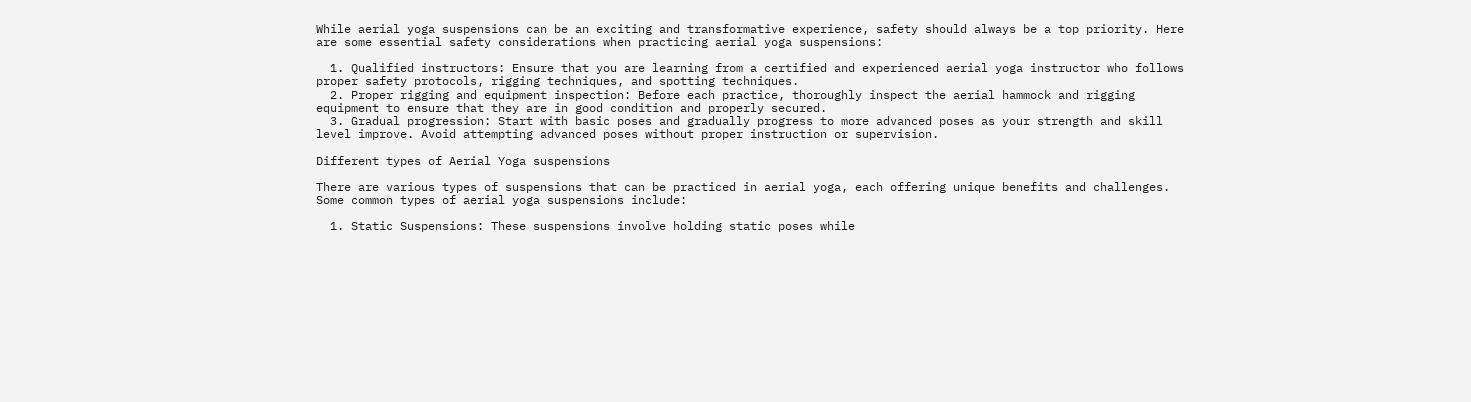While aerial yoga suspensions can be an exciting and transformative experience, safety should always be a top priority. Here are some essential safety considerations when practicing aerial yoga suspensions:

  1. Qualified instructors: Ensure that you are learning from a certified and experienced aerial yoga instructor who follows proper safety protocols, rigging techniques, and spotting techniques.
  2. Proper rigging and equipment inspection: Before each practice, thoroughly inspect the aerial hammock and rigging equipment to ensure that they are in good condition and properly secured.
  3. Gradual progression: Start with basic poses and gradually progress to more advanced poses as your strength and skill level improve. Avoid attempting advanced poses without proper instruction or supervision.

Different types of Aerial Yoga suspensions

There are various types of suspensions that can be practiced in aerial yoga, each offering unique benefits and challenges. Some common types of aerial yoga suspensions include:

  1. Static Suspensions: These suspensions involve holding static poses while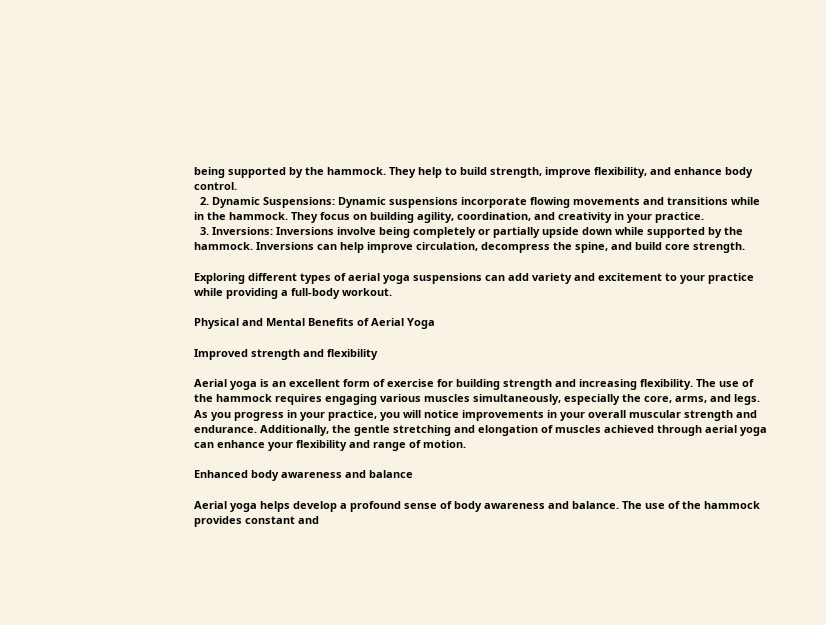being supported by the hammock. They help to build strength, improve flexibility, and enhance body control.
  2. Dynamic Suspensions: Dynamic suspensions incorporate flowing movements and transitions while in the hammock. They focus on building agility, coordination, and creativity in your practice.
  3. Inversions: Inversions involve being completely or partially upside down while supported by the hammock. Inversions can help improve circulation, decompress the spine, and build core strength.

Exploring different types of aerial yoga suspensions can add variety and excitement to your practice while providing a full-body workout.

Physical and Mental Benefits of Aerial Yoga

Improved strength and flexibility

Aerial yoga is an excellent form of exercise for building strength and increasing flexibility. The use of the hammock requires engaging various muscles simultaneously, especially the core, arms, and legs. As you progress in your practice, you will notice improvements in your overall muscular strength and endurance. Additionally, the gentle stretching and elongation of muscles achieved through aerial yoga can enhance your flexibility and range of motion.

Enhanced body awareness and balance

Aerial yoga helps develop a profound sense of body awareness and balance. The use of the hammock provides constant and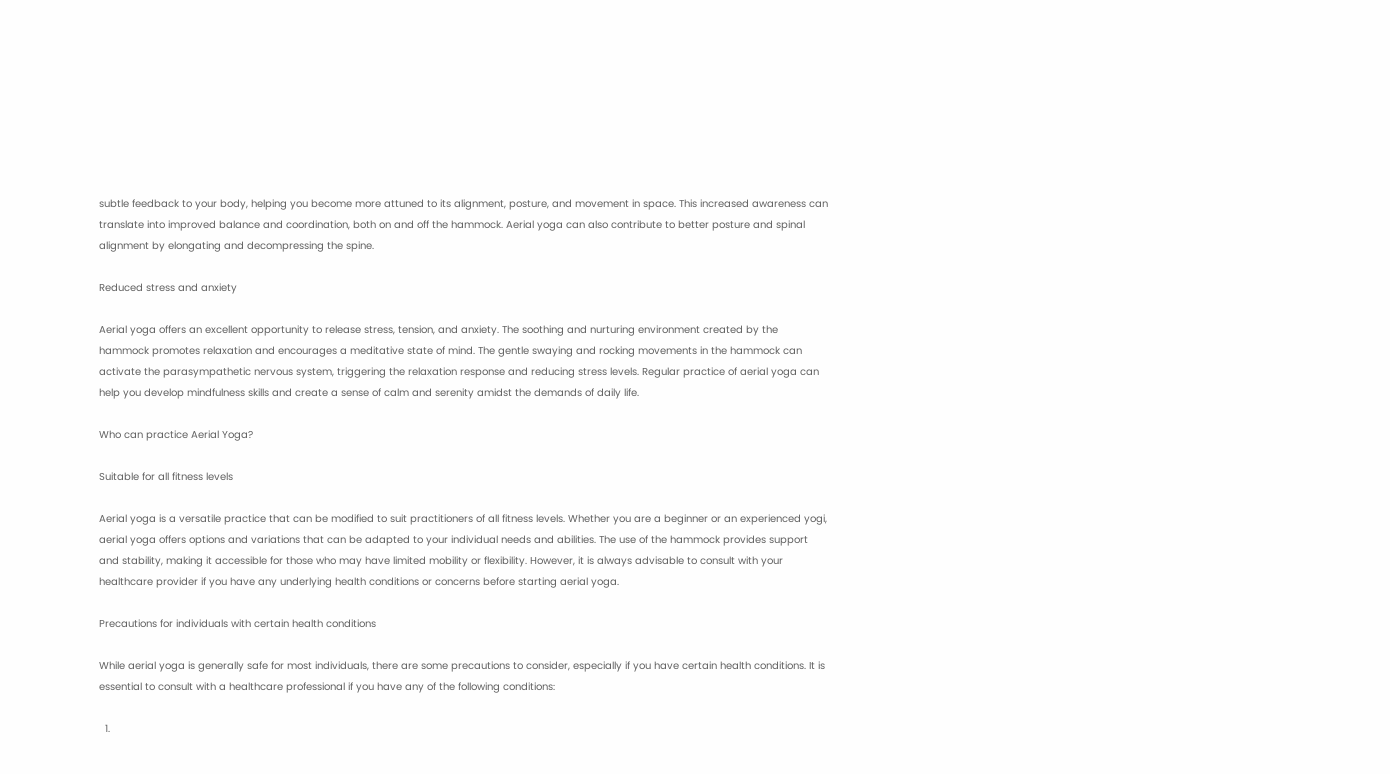subtle feedback to your body, helping you become more attuned to its alignment, posture, and movement in space. This increased awareness can translate into improved balance and coordination, both on and off the hammock. Aerial yoga can also contribute to better posture and spinal alignment by elongating and decompressing the spine.

Reduced stress and anxiety

Aerial yoga offers an excellent opportunity to release stress, tension, and anxiety. The soothing and nurturing environment created by the hammock promotes relaxation and encourages a meditative state of mind. The gentle swaying and rocking movements in the hammock can activate the parasympathetic nervous system, triggering the relaxation response and reducing stress levels. Regular practice of aerial yoga can help you develop mindfulness skills and create a sense of calm and serenity amidst the demands of daily life.

Who can practice Aerial Yoga?

Suitable for all fitness levels

Aerial yoga is a versatile practice that can be modified to suit practitioners of all fitness levels. Whether you are a beginner or an experienced yogi, aerial yoga offers options and variations that can be adapted to your individual needs and abilities. The use of the hammock provides support and stability, making it accessible for those who may have limited mobility or flexibility. However, it is always advisable to consult with your healthcare provider if you have any underlying health conditions or concerns before starting aerial yoga.

Precautions for individuals with certain health conditions

While aerial yoga is generally safe for most individuals, there are some precautions to consider, especially if you have certain health conditions. It is essential to consult with a healthcare professional if you have any of the following conditions:

  1.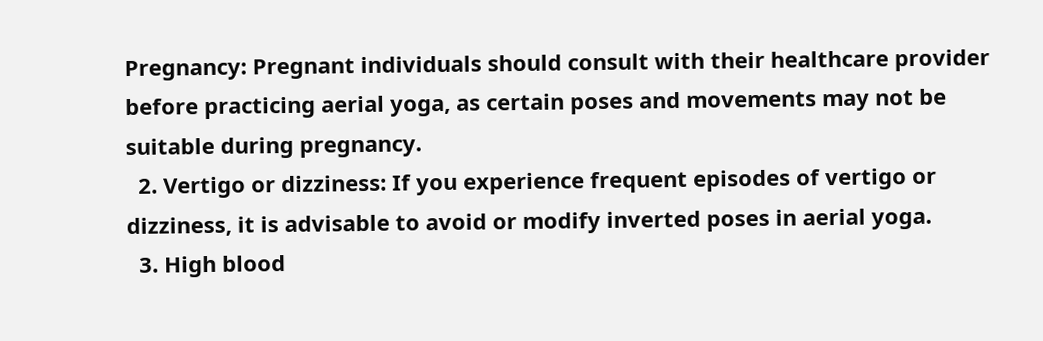Pregnancy: Pregnant individuals should consult with their healthcare provider before practicing aerial yoga, as certain poses and movements may not be suitable during pregnancy.
  2. Vertigo or dizziness: If you experience frequent episodes of vertigo or dizziness, it is advisable to avoid or modify inverted poses in aerial yoga.
  3. High blood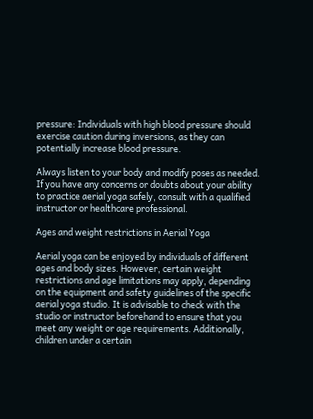pressure: Individuals with high blood pressure should exercise caution during inversions, as they can potentially increase blood pressure.

Always listen to your body and modify poses as needed. If you have any concerns or doubts about your ability to practice aerial yoga safely, consult with a qualified instructor or healthcare professional.

Ages and weight restrictions in Aerial Yoga

Aerial yoga can be enjoyed by individuals of different ages and body sizes. However, certain weight restrictions and age limitations may apply, depending on the equipment and safety guidelines of the specific aerial yoga studio. It is advisable to check with the studio or instructor beforehand to ensure that you meet any weight or age requirements. Additionally, children under a certain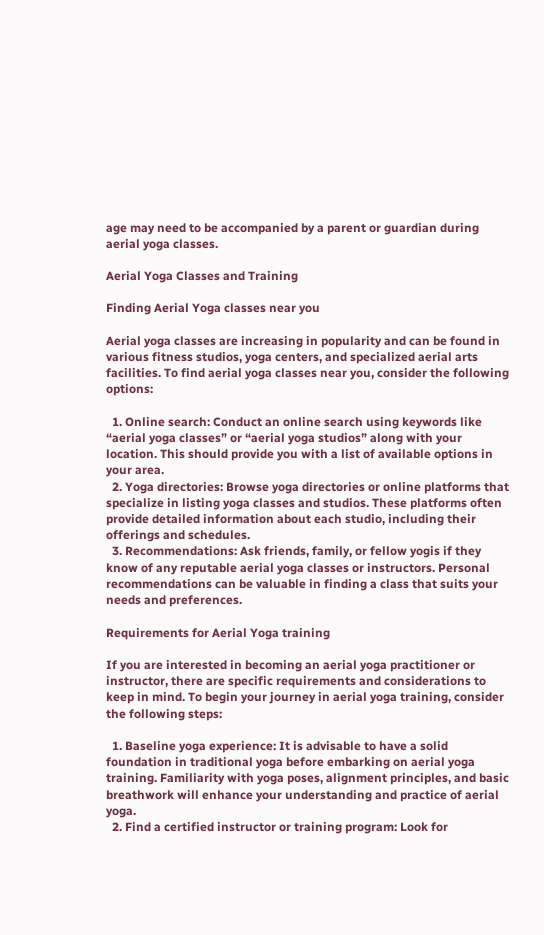age may need to be accompanied by a parent or guardian during aerial yoga classes.

Aerial Yoga Classes and Training

Finding Aerial Yoga classes near you

Aerial yoga classes are increasing in popularity and can be found in various fitness studios, yoga centers, and specialized aerial arts facilities. To find aerial yoga classes near you, consider the following options:

  1. Online search: Conduct an online search using keywords like “aerial yoga classes” or “aerial yoga studios” along with your location. This should provide you with a list of available options in your area.
  2. Yoga directories: Browse yoga directories or online platforms that specialize in listing yoga classes and studios. These platforms often provide detailed information about each studio, including their offerings and schedules.
  3. Recommendations: Ask friends, family, or fellow yogis if they know of any reputable aerial yoga classes or instructors. Personal recommendations can be valuable in finding a class that suits your needs and preferences.

Requirements for Aerial Yoga training

If you are interested in becoming an aerial yoga practitioner or instructor, there are specific requirements and considerations to keep in mind. To begin your journey in aerial yoga training, consider the following steps:

  1. Baseline yoga experience: It is advisable to have a solid foundation in traditional yoga before embarking on aerial yoga training. Familiarity with yoga poses, alignment principles, and basic breathwork will enhance your understanding and practice of aerial yoga.
  2. Find a certified instructor or training program: Look for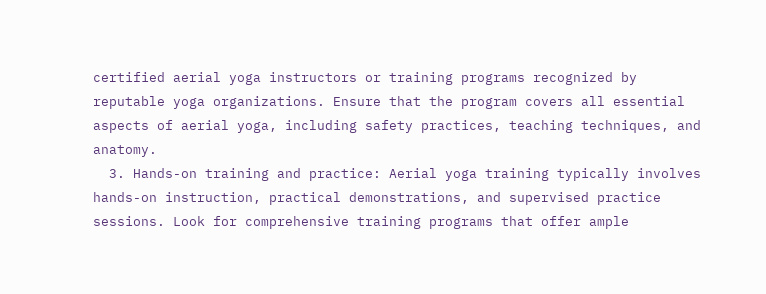certified aerial yoga instructors or training programs recognized by reputable yoga organizations. Ensure that the program covers all essential aspects of aerial yoga, including safety practices, teaching techniques, and anatomy.
  3. Hands-on training and practice: Aerial yoga training typically involves hands-on instruction, practical demonstrations, and supervised practice sessions. Look for comprehensive training programs that offer ample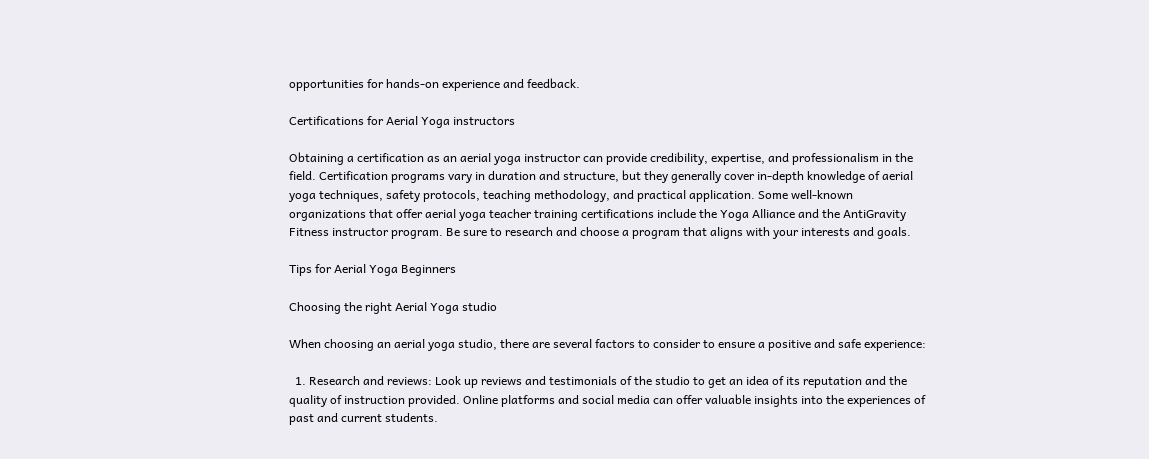opportunities for hands-on experience and feedback.

Certifications for Aerial Yoga instructors

Obtaining a certification as an aerial yoga instructor can provide credibility, expertise, and professionalism in the field. Certification programs vary in duration and structure, but they generally cover in-depth knowledge of aerial yoga techniques, safety protocols, teaching methodology, and practical application. Some well-known organizations that offer aerial yoga teacher training certifications include the Yoga Alliance and the AntiGravity Fitness instructor program. Be sure to research and choose a program that aligns with your interests and goals.

Tips for Aerial Yoga Beginners

Choosing the right Aerial Yoga studio

When choosing an aerial yoga studio, there are several factors to consider to ensure a positive and safe experience:

  1. Research and reviews: Look up reviews and testimonials of the studio to get an idea of its reputation and the quality of instruction provided. Online platforms and social media can offer valuable insights into the experiences of past and current students.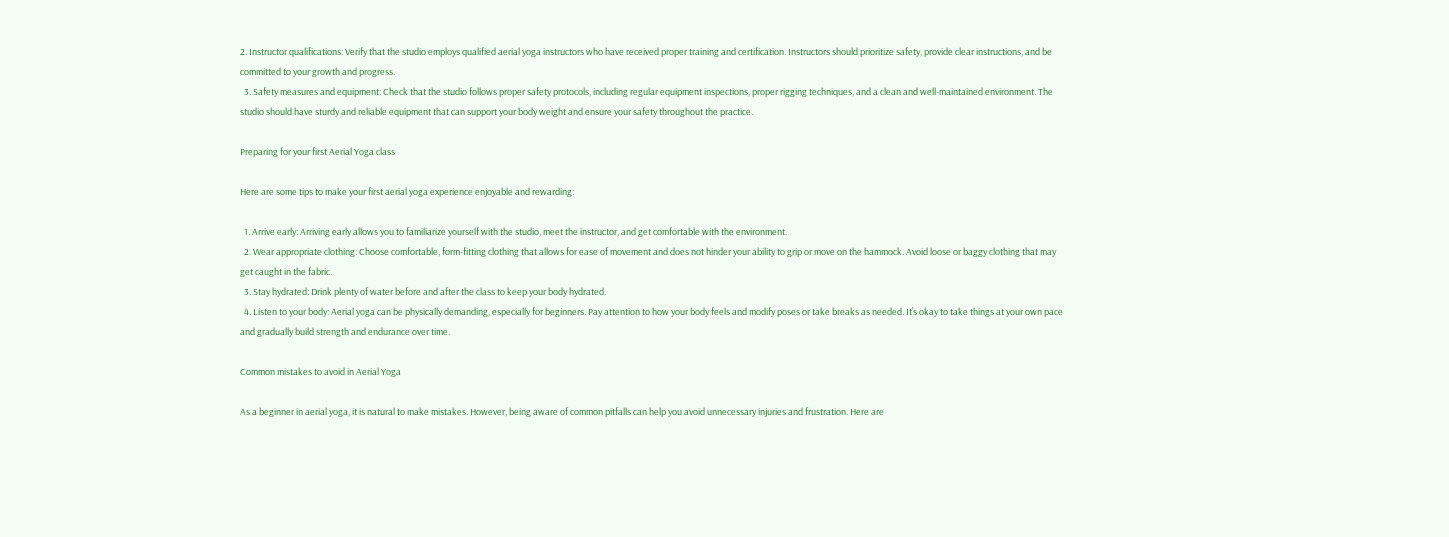2. Instructor qualifications: Verify that the studio employs qualified aerial yoga instructors who have received proper training and certification. Instructors should prioritize safety, provide clear instructions, and be committed to your growth and progress.
  3. Safety measures and equipment: Check that the studio follows proper safety protocols, including regular equipment inspections, proper rigging techniques, and a clean and well-maintained environment. The studio should have sturdy and reliable equipment that can support your body weight and ensure your safety throughout the practice.

Preparing for your first Aerial Yoga class

Here are some tips to make your first aerial yoga experience enjoyable and rewarding:

  1. Arrive early: Arriving early allows you to familiarize yourself with the studio, meet the instructor, and get comfortable with the environment.
  2. Wear appropriate clothing: Choose comfortable, form-fitting clothing that allows for ease of movement and does not hinder your ability to grip or move on the hammock. Avoid loose or baggy clothing that may get caught in the fabric.
  3. Stay hydrated: Drink plenty of water before and after the class to keep your body hydrated.
  4. Listen to your body: Aerial yoga can be physically demanding, especially for beginners. Pay attention to how your body feels and modify poses or take breaks as needed. It’s okay to take things at your own pace and gradually build strength and endurance over time.

Common mistakes to avoid in Aerial Yoga

As a beginner in aerial yoga, it is natural to make mistakes. However, being aware of common pitfalls can help you avoid unnecessary injuries and frustration. Here are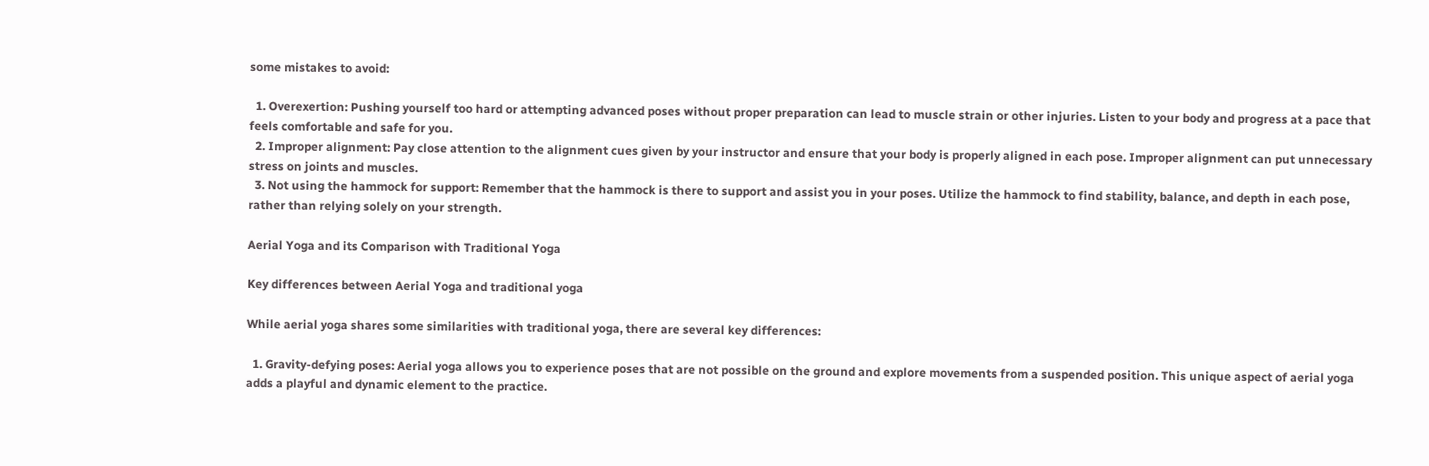some mistakes to avoid:

  1. Overexertion: Pushing yourself too hard or attempting advanced poses without proper preparation can lead to muscle strain or other injuries. Listen to your body and progress at a pace that feels comfortable and safe for you.
  2. Improper alignment: Pay close attention to the alignment cues given by your instructor and ensure that your body is properly aligned in each pose. Improper alignment can put unnecessary stress on joints and muscles.
  3. Not using the hammock for support: Remember that the hammock is there to support and assist you in your poses. Utilize the hammock to find stability, balance, and depth in each pose, rather than relying solely on your strength.

Aerial Yoga and its Comparison with Traditional Yoga

Key differences between Aerial Yoga and traditional yoga

While aerial yoga shares some similarities with traditional yoga, there are several key differences:

  1. Gravity-defying poses: Aerial yoga allows you to experience poses that are not possible on the ground and explore movements from a suspended position. This unique aspect of aerial yoga adds a playful and dynamic element to the practice.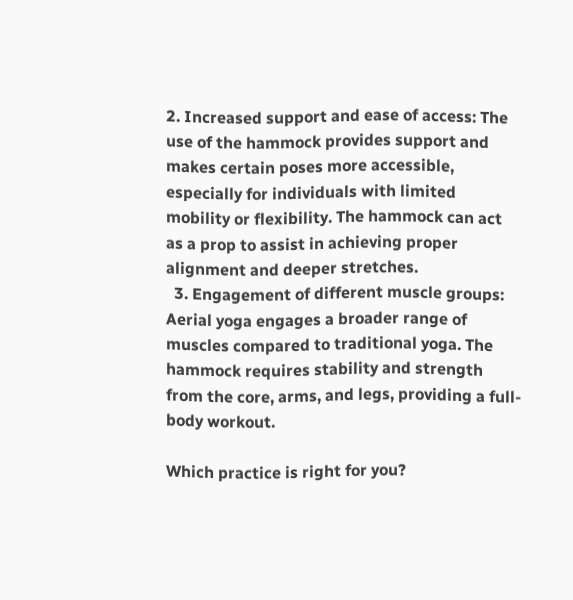2. Increased support and ease of access: The use of the hammock provides support and makes certain poses more accessible, especially for individuals with limited mobility or flexibility. The hammock can act as a prop to assist in achieving proper alignment and deeper stretches.
  3. Engagement of different muscle groups: Aerial yoga engages a broader range of muscles compared to traditional yoga. The hammock requires stability and strength from the core, arms, and legs, providing a full-body workout.

Which practice is right for you?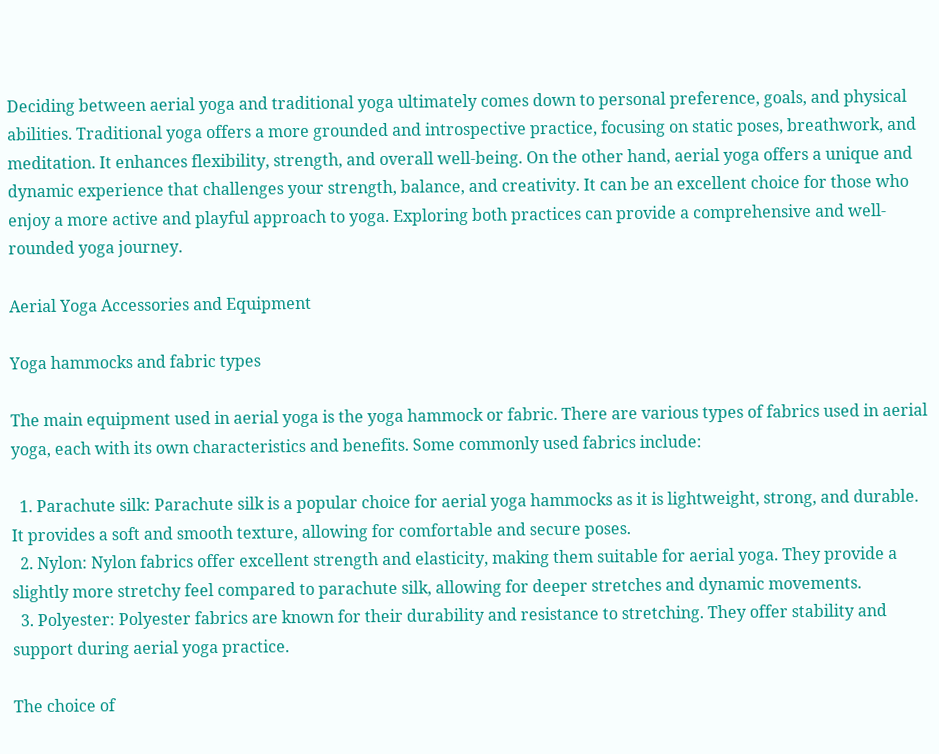Deciding between aerial yoga and traditional yoga ultimately comes down to personal preference, goals, and physical abilities. Traditional yoga offers a more grounded and introspective practice, focusing on static poses, breathwork, and meditation. It enhances flexibility, strength, and overall well-being. On the other hand, aerial yoga offers a unique and dynamic experience that challenges your strength, balance, and creativity. It can be an excellent choice for those who enjoy a more active and playful approach to yoga. Exploring both practices can provide a comprehensive and well-rounded yoga journey.

Aerial Yoga Accessories and Equipment

Yoga hammocks and fabric types

The main equipment used in aerial yoga is the yoga hammock or fabric. There are various types of fabrics used in aerial yoga, each with its own characteristics and benefits. Some commonly used fabrics include:

  1. Parachute silk: Parachute silk is a popular choice for aerial yoga hammocks as it is lightweight, strong, and durable. It provides a soft and smooth texture, allowing for comfortable and secure poses.
  2. Nylon: Nylon fabrics offer excellent strength and elasticity, making them suitable for aerial yoga. They provide a slightly more stretchy feel compared to parachute silk, allowing for deeper stretches and dynamic movements.
  3. Polyester: Polyester fabrics are known for their durability and resistance to stretching. They offer stability and support during aerial yoga practice.

The choice of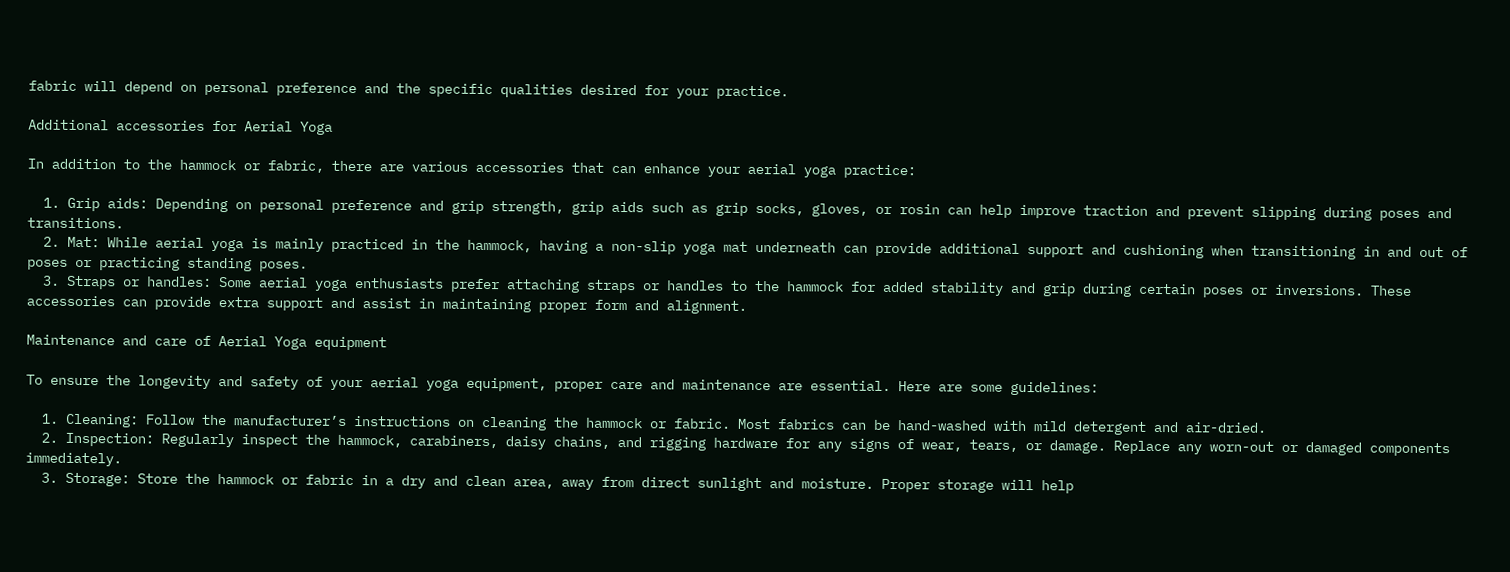fabric will depend on personal preference and the specific qualities desired for your practice.

Additional accessories for Aerial Yoga

In addition to the hammock or fabric, there are various accessories that can enhance your aerial yoga practice:

  1. Grip aids: Depending on personal preference and grip strength, grip aids such as grip socks, gloves, or rosin can help improve traction and prevent slipping during poses and transitions.
  2. Mat: While aerial yoga is mainly practiced in the hammock, having a non-slip yoga mat underneath can provide additional support and cushioning when transitioning in and out of poses or practicing standing poses.
  3. Straps or handles: Some aerial yoga enthusiasts prefer attaching straps or handles to the hammock for added stability and grip during certain poses or inversions. These accessories can provide extra support and assist in maintaining proper form and alignment.

Maintenance and care of Aerial Yoga equipment

To ensure the longevity and safety of your aerial yoga equipment, proper care and maintenance are essential. Here are some guidelines:

  1. Cleaning: Follow the manufacturer’s instructions on cleaning the hammock or fabric. Most fabrics can be hand-washed with mild detergent and air-dried.
  2. Inspection: Regularly inspect the hammock, carabiners, daisy chains, and rigging hardware for any signs of wear, tears, or damage. Replace any worn-out or damaged components immediately.
  3. Storage: Store the hammock or fabric in a dry and clean area, away from direct sunlight and moisture. Proper storage will help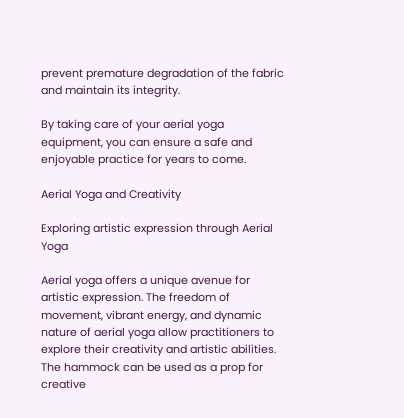prevent premature degradation of the fabric and maintain its integrity.

By taking care of your aerial yoga equipment, you can ensure a safe and enjoyable practice for years to come.

Aerial Yoga and Creativity

Exploring artistic expression through Aerial Yoga

Aerial yoga offers a unique avenue for artistic expression. The freedom of movement, vibrant energy, and dynamic nature of aerial yoga allow practitioners to explore their creativity and artistic abilities. The hammock can be used as a prop for creative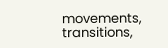movements, transitions,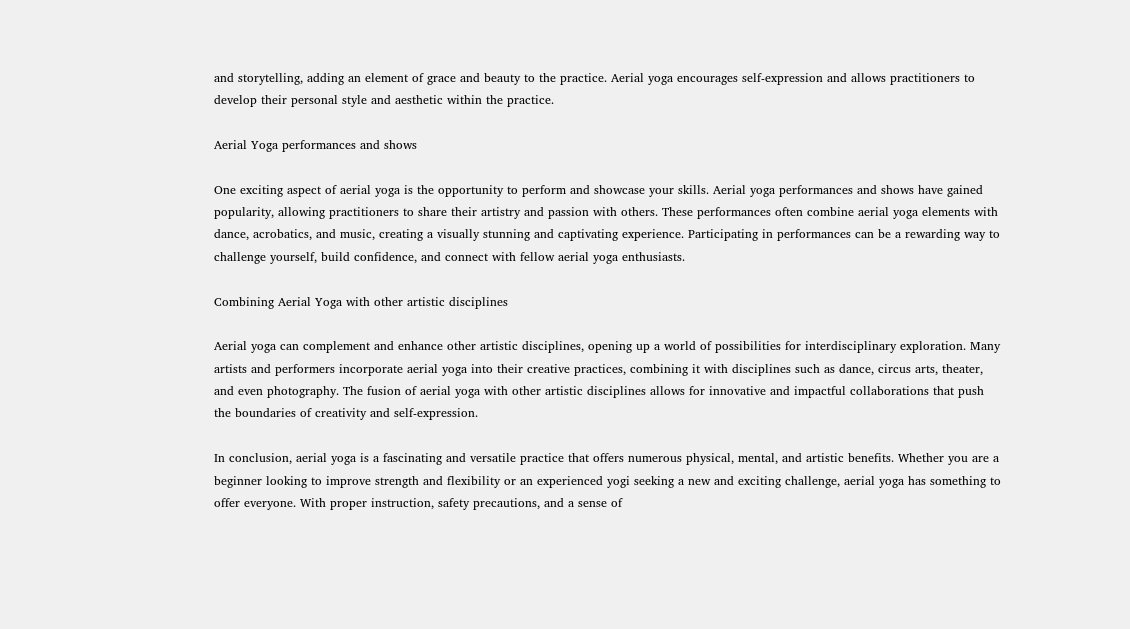and storytelling, adding an element of grace and beauty to the practice. Aerial yoga encourages self-expression and allows practitioners to develop their personal style and aesthetic within the practice.

Aerial Yoga performances and shows

One exciting aspect of aerial yoga is the opportunity to perform and showcase your skills. Aerial yoga performances and shows have gained popularity, allowing practitioners to share their artistry and passion with others. These performances often combine aerial yoga elements with dance, acrobatics, and music, creating a visually stunning and captivating experience. Participating in performances can be a rewarding way to challenge yourself, build confidence, and connect with fellow aerial yoga enthusiasts.

Combining Aerial Yoga with other artistic disciplines

Aerial yoga can complement and enhance other artistic disciplines, opening up a world of possibilities for interdisciplinary exploration. Many artists and performers incorporate aerial yoga into their creative practices, combining it with disciplines such as dance, circus arts, theater, and even photography. The fusion of aerial yoga with other artistic disciplines allows for innovative and impactful collaborations that push the boundaries of creativity and self-expression.

In conclusion, aerial yoga is a fascinating and versatile practice that offers numerous physical, mental, and artistic benefits. Whether you are a beginner looking to improve strength and flexibility or an experienced yogi seeking a new and exciting challenge, aerial yoga has something to offer everyone. With proper instruction, safety precautions, and a sense of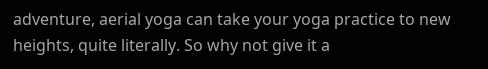adventure, aerial yoga can take your yoga practice to new heights, quite literally. So why not give it a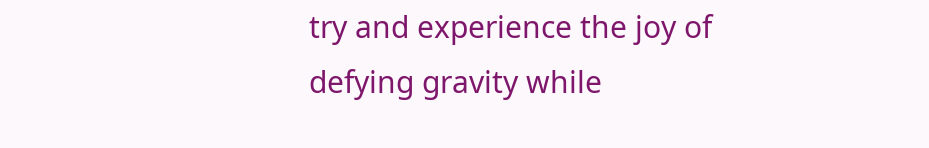try and experience the joy of defying gravity while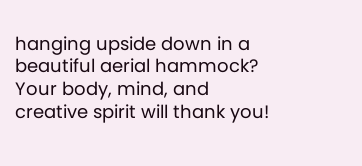hanging upside down in a beautiful aerial hammock? Your body, mind, and creative spirit will thank you!